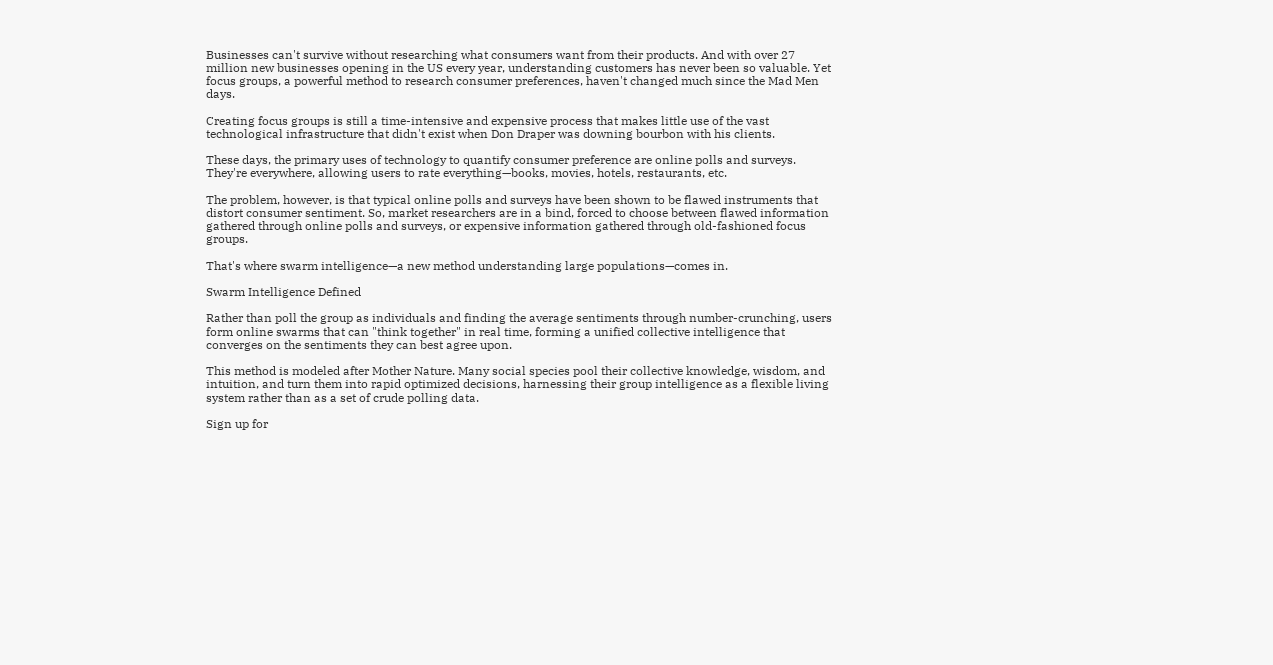Businesses can't survive without researching what consumers want from their products. And with over 27 million new businesses opening in the US every year, understanding customers has never been so valuable. Yet focus groups, a powerful method to research consumer preferences, haven't changed much since the Mad Men days.

Creating focus groups is still a time-intensive and expensive process that makes little use of the vast technological infrastructure that didn't exist when Don Draper was downing bourbon with his clients.

These days, the primary uses of technology to quantify consumer preference are online polls and surveys. They're everywhere, allowing users to rate everything—books, movies, hotels, restaurants, etc.

The problem, however, is that typical online polls and surveys have been shown to be flawed instruments that distort consumer sentiment. So, market researchers are in a bind, forced to choose between flawed information gathered through online polls and surveys, or expensive information gathered through old-fashioned focus groups.

That's where swarm intelligence—a new method understanding large populations—comes in.

Swarm Intelligence Defined

Rather than poll the group as individuals and finding the average sentiments through number-crunching, users form online swarms that can "think together" in real time, forming a unified collective intelligence that converges on the sentiments they can best agree upon.

This method is modeled after Mother Nature. Many social species pool their collective knowledge, wisdom, and intuition, and turn them into rapid optimized decisions, harnessing their group intelligence as a flexible living system rather than as a set of crude polling data.

Sign up for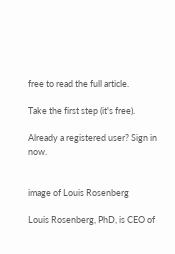free to read the full article.

Take the first step (it's free).

Already a registered user? Sign in now.


image of Louis Rosenberg

Louis Rosenberg, PhD, is CEO of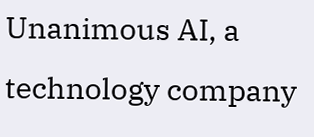Unanimous AI, a technology company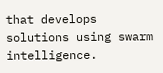that develops solutions using swarm intelligence.